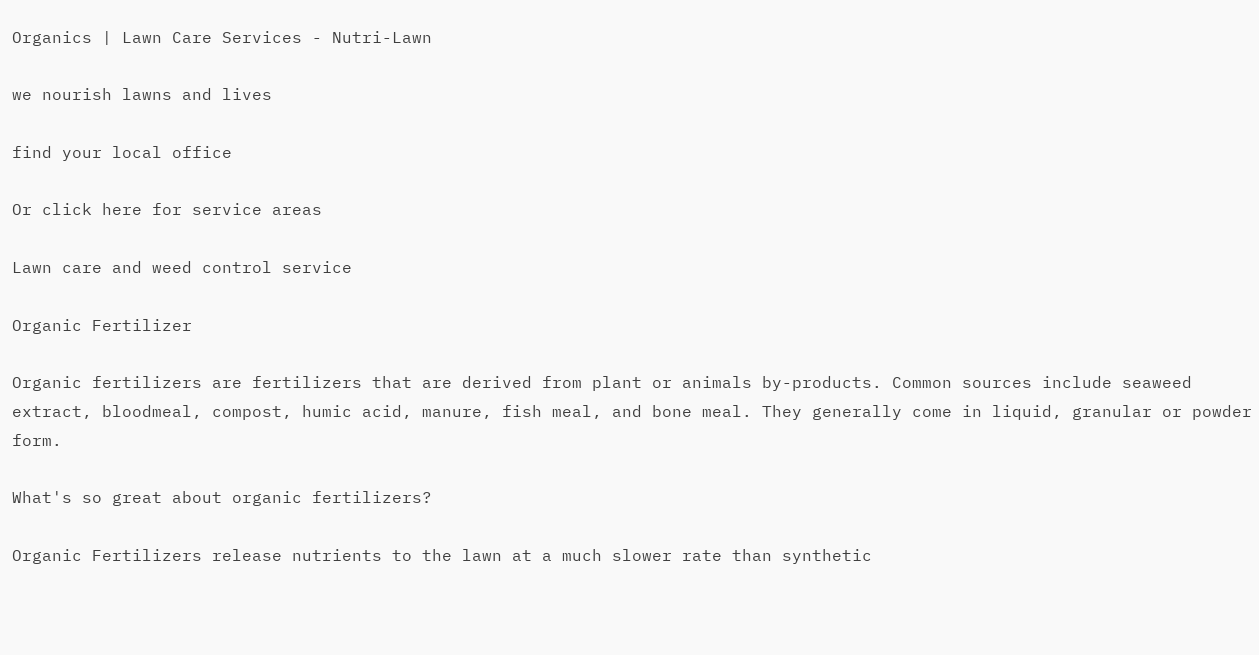Organics | Lawn Care Services - Nutri-Lawn

we nourish lawns and lives

find your local office

Or click here for service areas

Lawn care and weed control service

Organic Fertilizer

Organic fertilizers are fertilizers that are derived from plant or animals by-products. Common sources include seaweed extract, bloodmeal, compost, humic acid, manure, fish meal, and bone meal. They generally come in liquid, granular or powder form.

What's so great about organic fertilizers?

Organic Fertilizers release nutrients to the lawn at a much slower rate than synthetic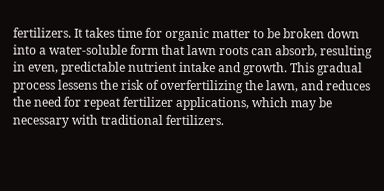fertilizers. It takes time for organic matter to be broken down into a water-soluble form that lawn roots can absorb, resulting in even, predictable nutrient intake and growth. This gradual process lessens the risk of overfertilizing the lawn, and reduces the need for repeat fertilizer applications, which may be necessary with traditional fertilizers.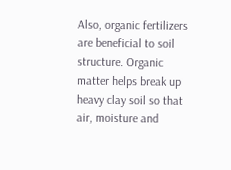Also, organic fertilizers are beneficial to soil structure. Organic matter helps break up heavy clay soil so that air, moisture and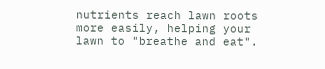nutrients reach lawn roots more easily, helping your lawn to "breathe and eat".